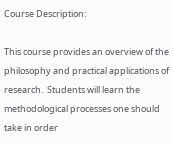Course Description:

This course provides an overview of the philosophy and practical applications of research.  Students will learn the methodological processes one should take in order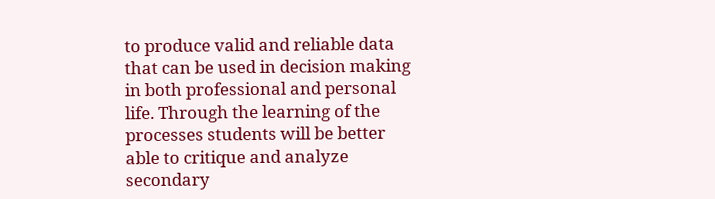to produce valid and reliable data that can be used in decision making in both professional and personal life. Through the learning of the processes students will be better able to critique and analyze secondary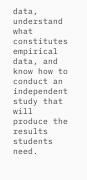data, understand what constitutes empirical data, and know how to conduct an independent study that will produce the results students need.